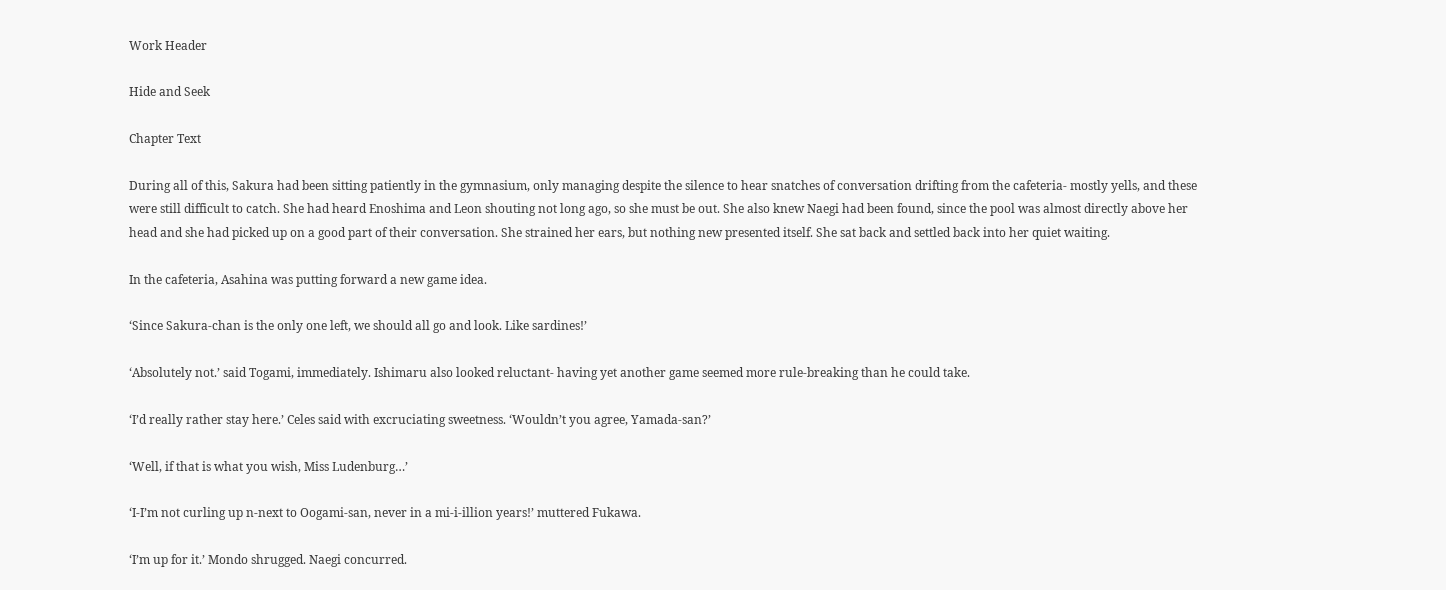Work Header

Hide and Seek

Chapter Text

During all of this, Sakura had been sitting patiently in the gymnasium, only managing despite the silence to hear snatches of conversation drifting from the cafeteria- mostly yells, and these were still difficult to catch. She had heard Enoshima and Leon shouting not long ago, so she must be out. She also knew Naegi had been found, since the pool was almost directly above her head and she had picked up on a good part of their conversation. She strained her ears, but nothing new presented itself. She sat back and settled back into her quiet waiting.

In the cafeteria, Asahina was putting forward a new game idea.

‘Since Sakura-chan is the only one left, we should all go and look. Like sardines!’

‘Absolutely not.’ said Togami, immediately. Ishimaru also looked reluctant- having yet another game seemed more rule-breaking than he could take.

‘I’d really rather stay here.’ Celes said with excruciating sweetness. ‘Wouldn’t you agree, Yamada-san?’

‘Well, if that is what you wish, Miss Ludenburg…’

‘I-I’m not curling up n-next to Oogami-san, never in a mi-i-illion years!’ muttered Fukawa.

‘I’m up for it.’ Mondo shrugged. Naegi concurred.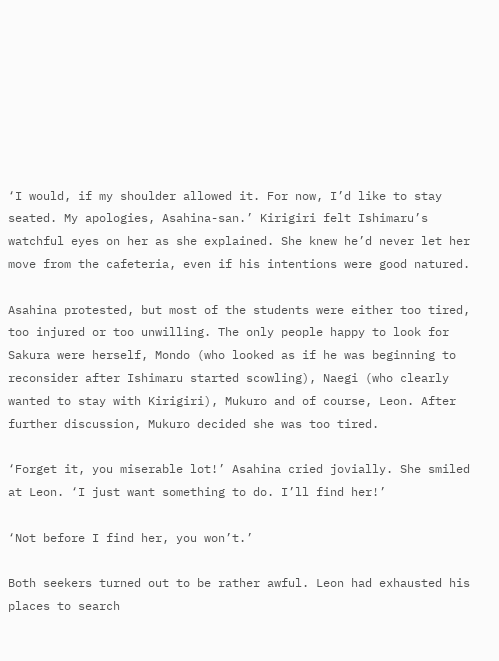‘I would, if my shoulder allowed it. For now, I’d like to stay seated. My apologies, Asahina-san.’ Kirigiri felt Ishimaru’s watchful eyes on her as she explained. She knew he’d never let her move from the cafeteria, even if his intentions were good natured.

Asahina protested, but most of the students were either too tired, too injured or too unwilling. The only people happy to look for Sakura were herself, Mondo (who looked as if he was beginning to reconsider after Ishimaru started scowling), Naegi (who clearly wanted to stay with Kirigiri), Mukuro and of course, Leon. After further discussion, Mukuro decided she was too tired.

‘Forget it, you miserable lot!’ Asahina cried jovially. She smiled at Leon. ‘I just want something to do. I’ll find her!’

‘Not before I find her, you won’t.’

Both seekers turned out to be rather awful. Leon had exhausted his places to search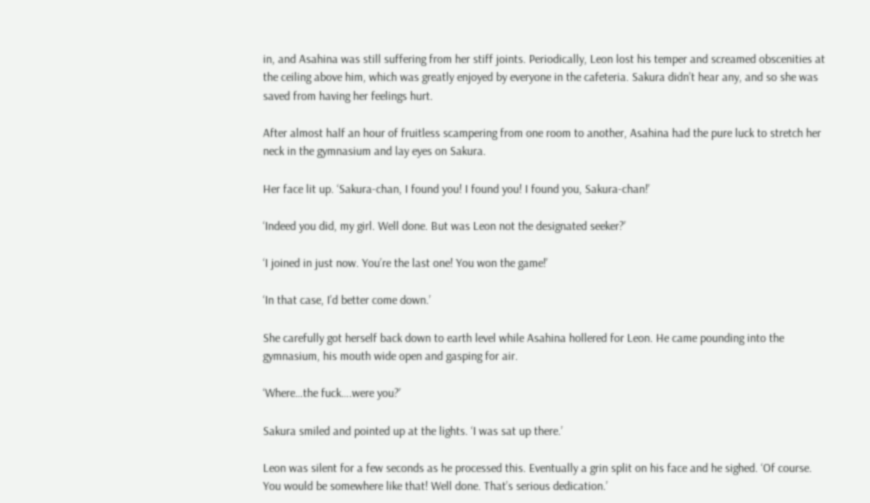in, and Asahina was still suffering from her stiff joints. Periodically, Leon lost his temper and screamed obscenities at the ceiling above him, which was greatly enjoyed by everyone in the cafeteria. Sakura didn’t hear any, and so she was saved from having her feelings hurt.

After almost half an hour of fruitless scampering from one room to another, Asahina had the pure luck to stretch her neck in the gymnasium and lay eyes on Sakura.

Her face lit up. ‘Sakura-chan, I found you! I found you! I found you, Sakura-chan!’

‘Indeed you did, my girl. Well done. But was Leon not the designated seeker?’

‘I joined in just now. You’re the last one! You won the game!’

‘In that case, I’d better come down.’

She carefully got herself back down to earth level while Asahina hollered for Leon. He came pounding into the gymnasium, his mouth wide open and gasping for air.

‘Where…the fuck….were you?’

Sakura smiled and pointed up at the lights. ‘I was sat up there.’

Leon was silent for a few seconds as he processed this. Eventually a grin split on his face and he sighed. ‘Of course. You would be somewhere like that! Well done. That’s serious dedication.’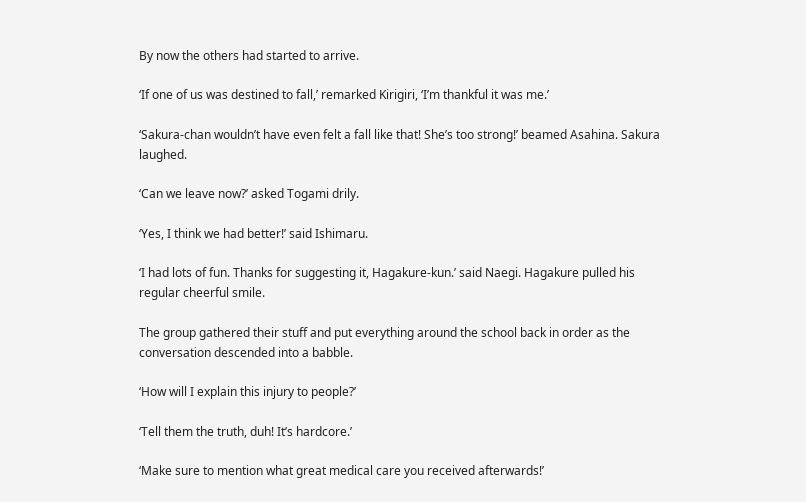By now the others had started to arrive.

‘If one of us was destined to fall,’ remarked Kirigiri, ‘I’m thankful it was me.’

‘Sakura-chan wouldn’t have even felt a fall like that! She’s too strong!’ beamed Asahina. Sakura laughed.

‘Can we leave now?’ asked Togami drily.

‘Yes, I think we had better!’ said Ishimaru.

‘I had lots of fun. Thanks for suggesting it, Hagakure-kun.’ said Naegi. Hagakure pulled his regular cheerful smile.

The group gathered their stuff and put everything around the school back in order as the conversation descended into a babble.

‘How will I explain this injury to people?’

‘Tell them the truth, duh! It’s hardcore.’

‘Make sure to mention what great medical care you received afterwards!’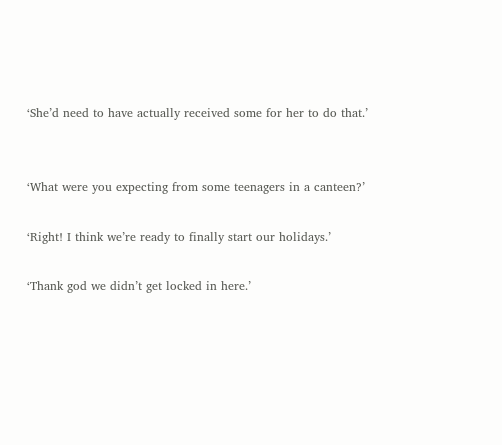‘She’d need to have actually received some for her to do that.’


‘What were you expecting from some teenagers in a canteen?’

‘Right! I think we’re ready to finally start our holidays.’

‘Thank god we didn’t get locked in here.’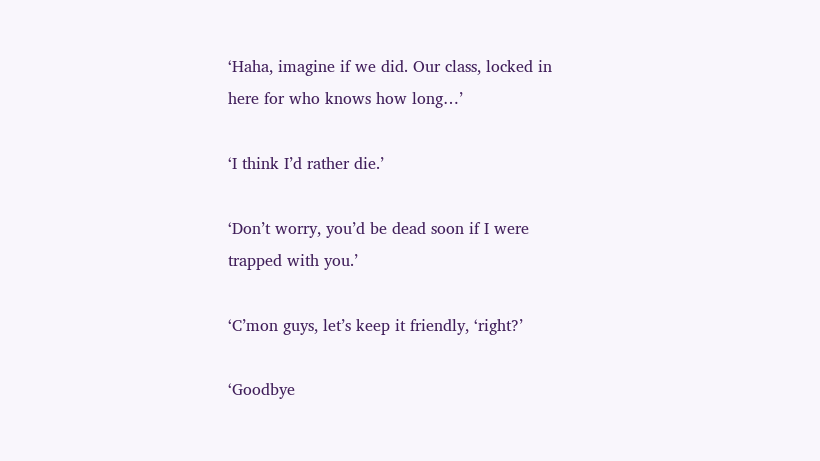‘Haha, imagine if we did. Our class, locked in here for who knows how long…’

‘I think I’d rather die.’

‘Don’t worry, you’d be dead soon if I were trapped with you.’

‘C’mon guys, let’s keep it friendly, ‘right?’

‘Goodbye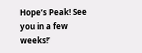Hope’s Peak! See you in a few weeks!’